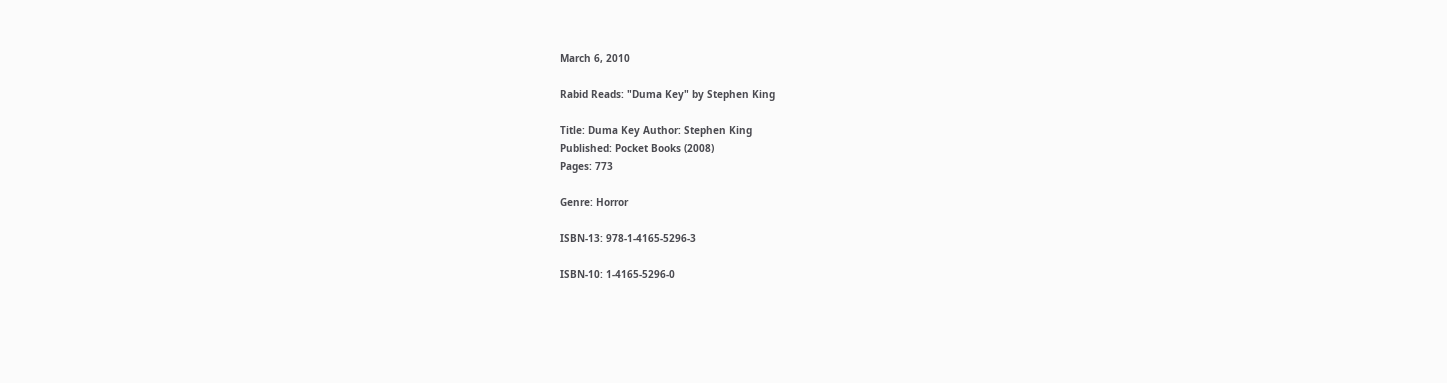March 6, 2010

Rabid Reads: "Duma Key" by Stephen King

Title: Duma Key Author: Stephen King
Published: Pocket Books (2008)
Pages: 773

Genre: Horror

ISBN-13: 978-1-4165-5296-3

ISBN-10: 1-4165-5296-0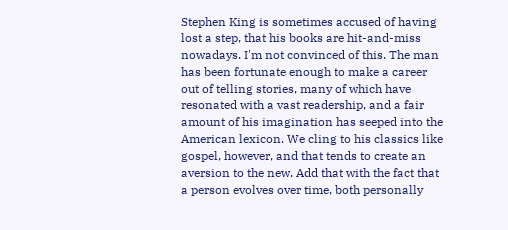Stephen King is sometimes accused of having lost a step, that his books are hit-and-miss nowadays. I'm not convinced of this. The man has been fortunate enough to make a career out of telling stories, many of which have resonated with a vast readership, and a fair amount of his imagination has seeped into the American lexicon. We cling to his classics like gospel, however, and that tends to create an aversion to the new. Add that with the fact that a person evolves over time, both personally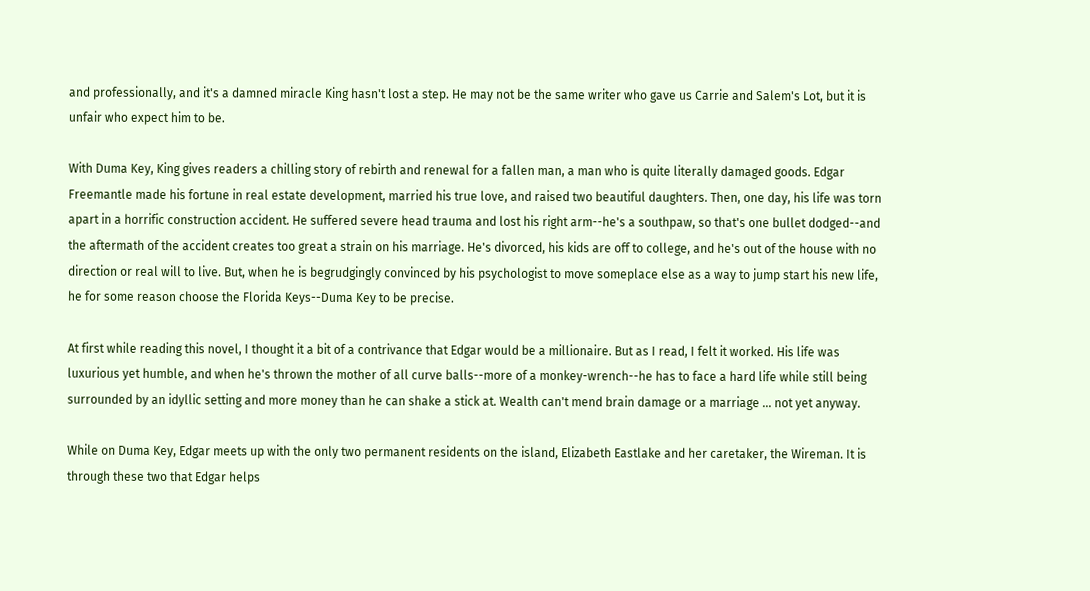and professionally, and it's a damned miracle King hasn't lost a step. He may not be the same writer who gave us Carrie and Salem's Lot, but it is unfair who expect him to be.

With Duma Key, King gives readers a chilling story of rebirth and renewal for a fallen man, a man who is quite literally damaged goods. Edgar Freemantle made his fortune in real estate development, married his true love, and raised two beautiful daughters. Then, one day, his life was torn apart in a horrific construction accident. He suffered severe head trauma and lost his right arm--he's a southpaw, so that's one bullet dodged--and the aftermath of the accident creates too great a strain on his marriage. He's divorced, his kids are off to college, and he's out of the house with no direction or real will to live. But, when he is begrudgingly convinced by his psychologist to move someplace else as a way to jump start his new life, he for some reason choose the Florida Keys--Duma Key to be precise.

At first while reading this novel, I thought it a bit of a contrivance that Edgar would be a millionaire. But as I read, I felt it worked. His life was luxurious yet humble, and when he's thrown the mother of all curve balls--more of a monkey-wrench--he has to face a hard life while still being surrounded by an idyllic setting and more money than he can shake a stick at. Wealth can't mend brain damage or a marriage ... not yet anyway.

While on Duma Key, Edgar meets up with the only two permanent residents on the island, Elizabeth Eastlake and her caretaker, the Wireman. It is through these two that Edgar helps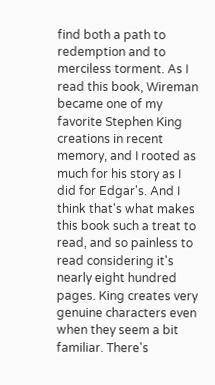find both a path to redemption and to merciless torment. As I read this book, Wireman became one of my favorite Stephen King creations in recent memory, and I rooted as much for his story as I did for Edgar's. And I think that's what makes this book such a treat to read, and so painless to read considering it's nearly eight hundred pages. King creates very genuine characters even when they seem a bit familiar. There's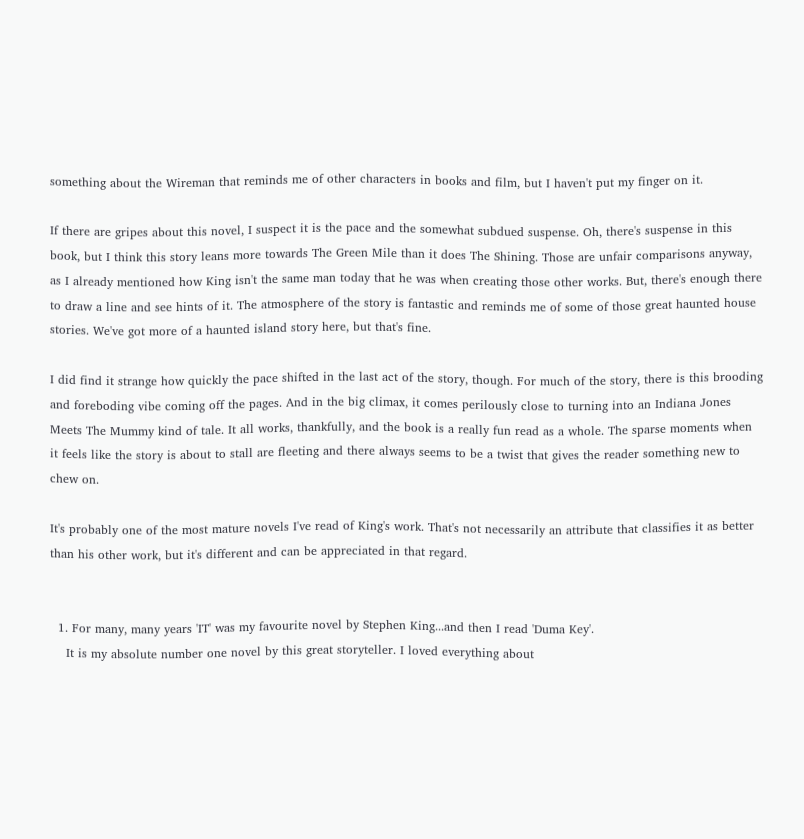something about the Wireman that reminds me of other characters in books and film, but I haven't put my finger on it.

If there are gripes about this novel, I suspect it is the pace and the somewhat subdued suspense. Oh, there's suspense in this book, but I think this story leans more towards The Green Mile than it does The Shining. Those are unfair comparisons anyway, as I already mentioned how King isn't the same man today that he was when creating those other works. But, there's enough there to draw a line and see hints of it. The atmosphere of the story is fantastic and reminds me of some of those great haunted house stories. We've got more of a haunted island story here, but that's fine.

I did find it strange how quickly the pace shifted in the last act of the story, though. For much of the story, there is this brooding and foreboding vibe coming off the pages. And in the big climax, it comes perilously close to turning into an Indiana Jones Meets The Mummy kind of tale. It all works, thankfully, and the book is a really fun read as a whole. The sparse moments when it feels like the story is about to stall are fleeting and there always seems to be a twist that gives the reader something new to chew on.

It's probably one of the most mature novels I've read of King's work. That's not necessarily an attribute that classifies it as better than his other work, but it's different and can be appreciated in that regard.


  1. For many, many years 'IT' was my favourite novel by Stephen King...and then I read 'Duma Key'.
    It is my absolute number one novel by this great storyteller. I loved everything about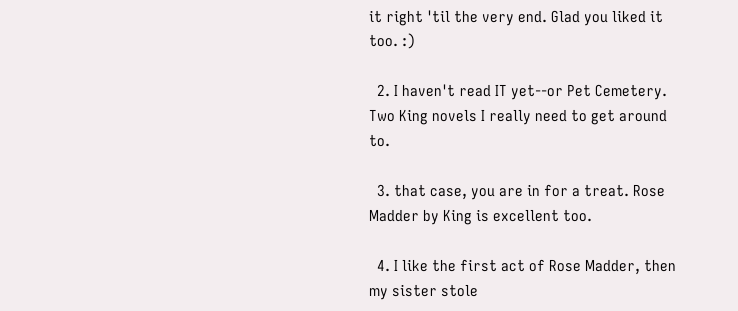it right 'til the very end. Glad you liked it too. :)

  2. I haven't read IT yet--or Pet Cemetery. Two King novels I really need to get around to.

  3. that case, you are in for a treat. Rose Madder by King is excellent too.

  4. I like the first act of Rose Madder, then my sister stole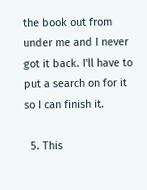the book out from under me and I never got it back. I'll have to put a search on for it so I can finish it.

  5. This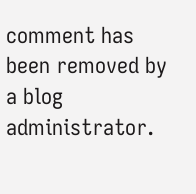comment has been removed by a blog administrator.